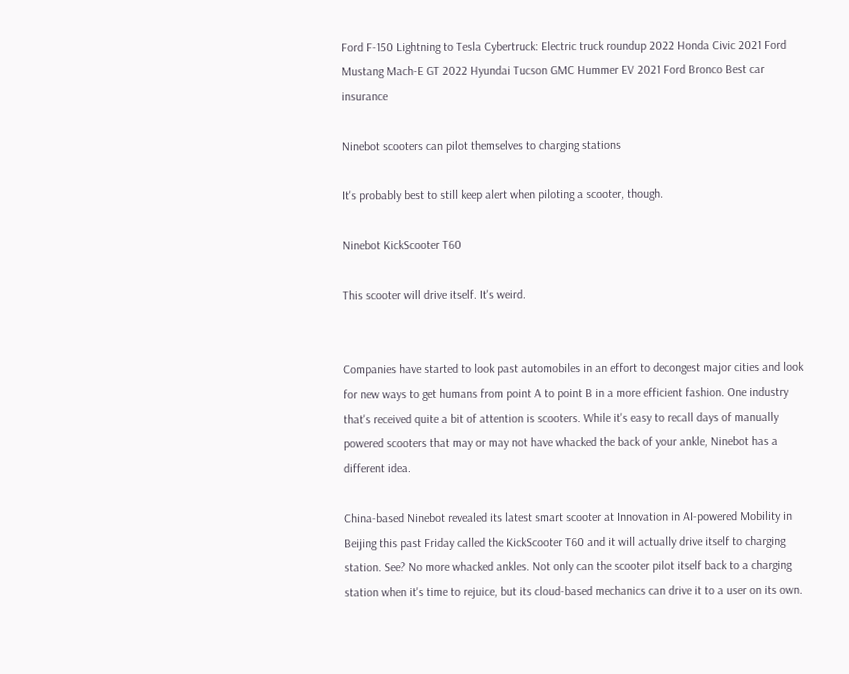Ford F-150 Lightning to Tesla Cybertruck: Electric truck roundup 2022 Honda Civic 2021 Ford Mustang Mach-E GT 2022 Hyundai Tucson GMC Hummer EV 2021 Ford Bronco Best car insurance

Ninebot scooters can pilot themselves to charging stations

It's probably best to still keep alert when piloting a scooter, though.

Ninebot KickScooter T60

This scooter will drive itself. It's weird.


Companies have started to look past automobiles in an effort to decongest major cities and look for new ways to get humans from point A to point B in a more efficient fashion. One industry that's received quite a bit of attention is scooters. While it's easy to recall days of manually powered scooters that may or may not have whacked the back of your ankle, Ninebot has a different idea.

China-based Ninebot revealed its latest smart scooter at Innovation in AI-powered Mobility in Beijing this past Friday called the KickScooter T60 and it will actually drive itself to charging station. See? No more whacked ankles. Not only can the scooter pilot itself back to a charging station when it's time to rejuice, but its cloud-based mechanics can drive it to a user on its own.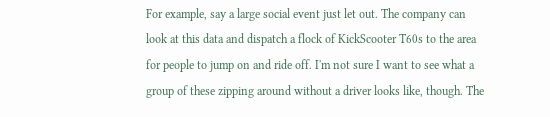For example, say a large social event just let out. The company can look at this data and dispatch a flock of KickScooter T60s to the area for people to jump on and ride off. I'm not sure I want to see what a group of these zipping around without a driver looks like, though. The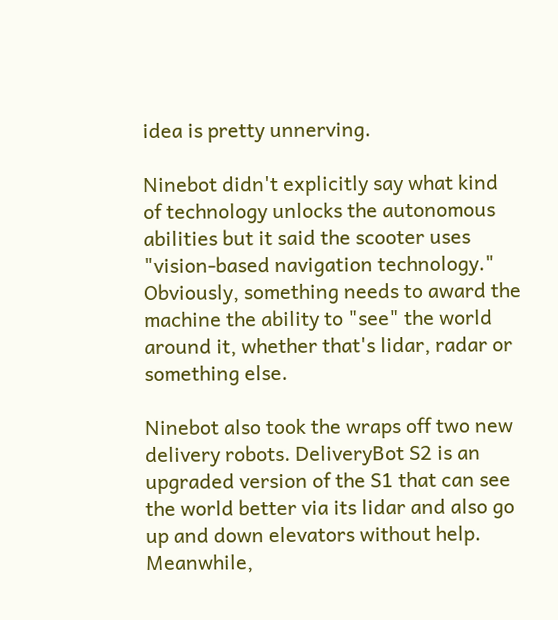idea is pretty unnerving.

Ninebot didn't explicitly say what kind of technology unlocks the autonomous abilities but it said the scooter uses "vision-based navigation technology." Obviously, something needs to award the machine the ability to "see" the world around it, whether that's lidar, radar or something else.

Ninebot also took the wraps off two new delivery robots. DeliveryBot S2 is an upgraded version of the S1 that can see the world better via its lidar and also go up and down elevators without help. Meanwhile,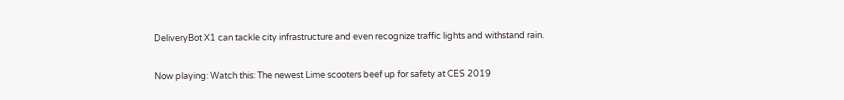DeliveryBot X1 can tackle city infrastructure and even recognize traffic lights and withstand rain.

Now playing: Watch this: The newest Lime scooters beef up for safety at CES 2019